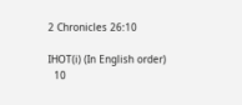2 Chronicles 26:10

IHOT(i) (In English order)
  10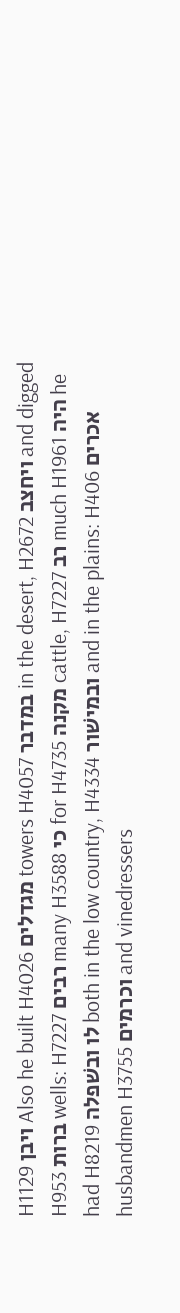H1129 ויבן Also he built H4026 מגדלים towers H4057 במדבר in the desert, H2672 ויחצב and digged H953 ברות wells: H7227 רבים many H3588 כי for H4735 מקנה cattle, H7227 רב much H1961 היה he had H8219 לו ובשׁפלה both in the low country, H4334 ובמישׁור and in the plains: H406 אכרים husbandmen H3755 וכרמים and vinedressers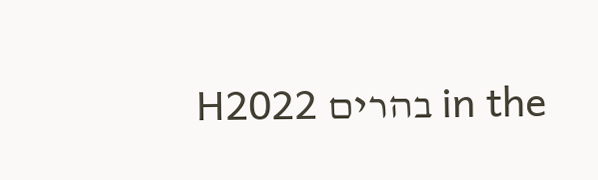H2022 בהרים in the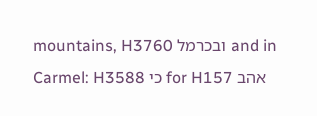mountains, H3760 ובכרמל and in Carmel: H3588 כי for H157 אהב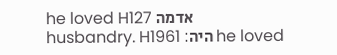he loved H127 אדמה husbandry. H1961 היה׃ he loved